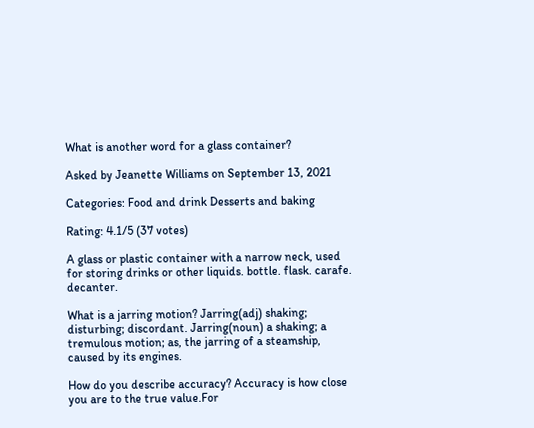What is another word for a glass container?

Asked by Jeanette Williams on September 13, 2021

Categories: Food and drink Desserts and baking

Rating: 4.1/5 (37 votes)

A glass or plastic container with a narrow neck, used for storing drinks or other liquids. bottle. flask. carafe. decanter.

What is a jarring motion? Jarring(adj) shaking; disturbing; discordant. Jarring(noun) a shaking; a tremulous motion; as, the jarring of a steamship, caused by its engines.

How do you describe accuracy? Accuracy is how close you are to the true value.For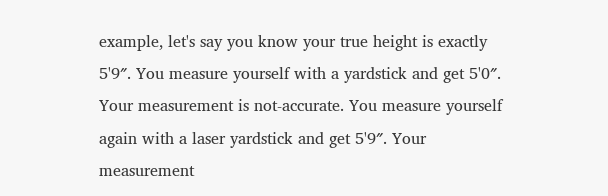example, let's say you know your true height is exactly 5'9″. You measure yourself with a yardstick and get 5'0″. Your measurement is not-accurate. You measure yourself again with a laser yardstick and get 5'9″. Your measurement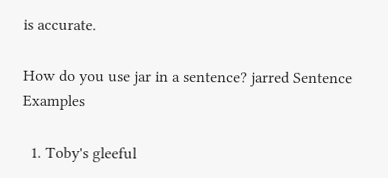is accurate.

How do you use jar in a sentence? jarred Sentence Examples

  1. Toby's gleeful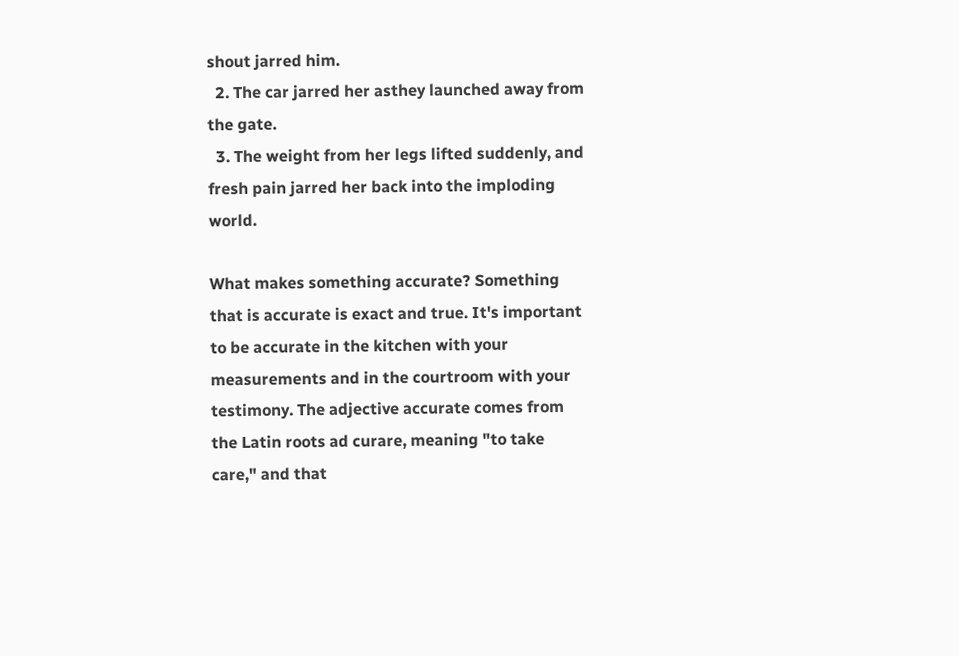shout jarred him.
  2. The car jarred her asthey launched away from the gate.
  3. The weight from her legs lifted suddenly, and fresh pain jarred her back into the imploding world.

What makes something accurate? Something that is accurate is exact and true. It's important to be accurate in the kitchen with your measurements and in the courtroom with your testimony. The adjective accurate comes from the Latin roots ad curare, meaning "to take care," and that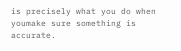is precisely what you do when youmake sure something is accurate.